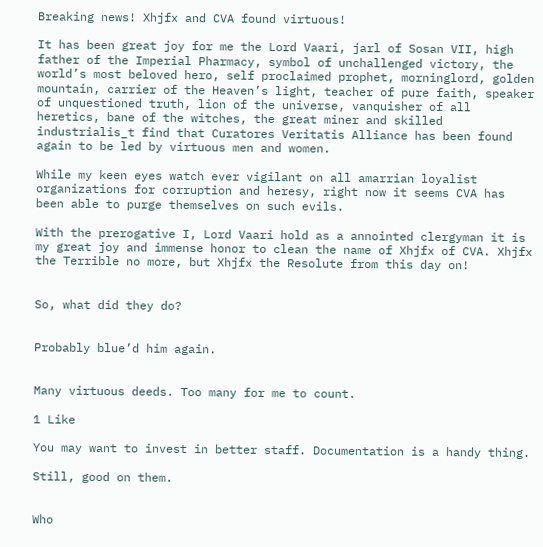Breaking news! Xhjfx and CVA found virtuous!

It has been great joy for me the Lord Vaari, jarl of Sosan VII, high father of the Imperial Pharmacy, symbol of unchallenged victory, the world’s most beloved hero, self proclaimed prophet, morninglord, golden mountain, carrier of the Heaven’s light, teacher of pure faith, speaker of unquestioned truth, lion of the universe, vanquisher of all heretics, bane of the witches, the great miner and skilled industrialis_t find that Curatores Veritatis Alliance has been found again to be led by virtuous men and women.

While my keen eyes watch ever vigilant on all amarrian loyalist organizations for corruption and heresy, right now it seems CVA has been able to purge themselves on such evils.

With the prerogative I, Lord Vaari hold as a annointed clergyman it is my great joy and immense honor to clean the name of Xhjfx of CVA. Xhjfx the Terrible no more, but Xhjfx the Resolute from this day on!


So, what did they do?


Probably blue’d him again.


Many virtuous deeds. Too many for me to count.

1 Like

You may want to invest in better staff. Documentation is a handy thing.

Still, good on them.


Who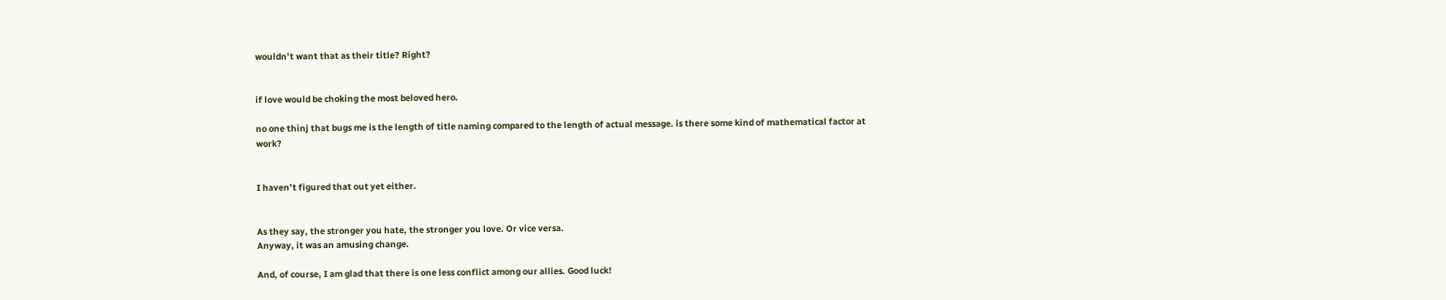wouldn’t want that as their title? Right?


if love would be choking the most beloved hero.

no one thinj that bugs me is the length of title naming compared to the length of actual message. is there some kind of mathematical factor at work?


I haven’t figured that out yet either.


As they say, the stronger you hate, the stronger you love. Or vice versa.
Anyway, it was an amusing change.

And, of course, I am glad that there is one less conflict among our allies. Good luck!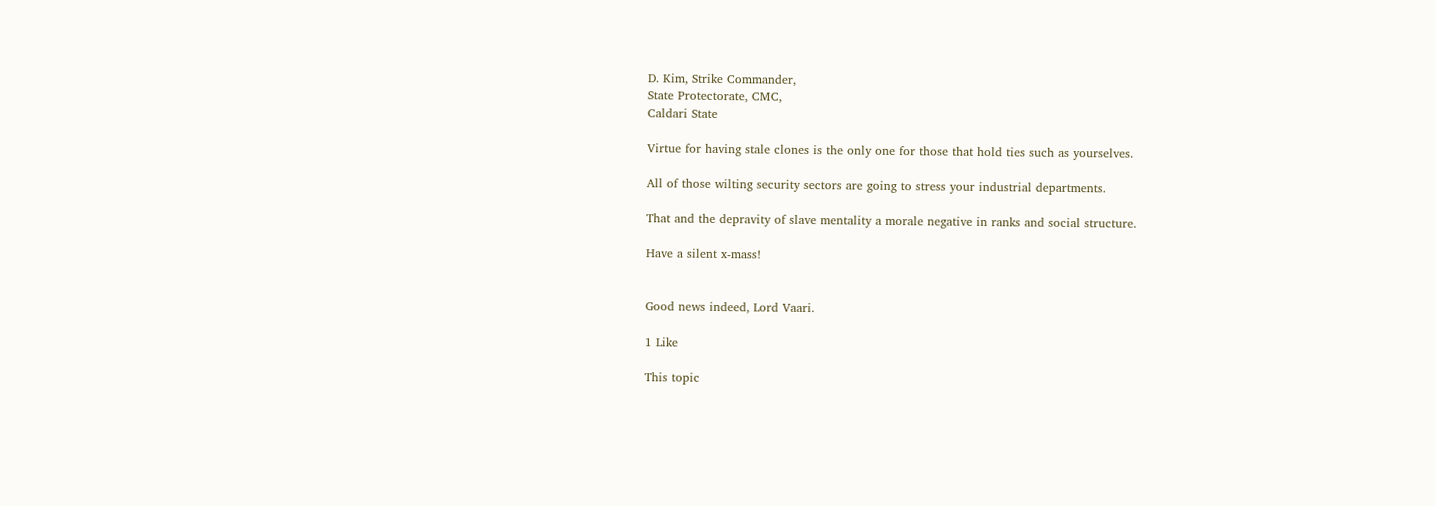D. Kim, Strike Commander,
State Protectorate, CMC,
Caldari State

Virtue for having stale clones is the only one for those that hold ties such as yourselves.

All of those wilting security sectors are going to stress your industrial departments.

That and the depravity of slave mentality a morale negative in ranks and social structure.

Have a silent x-mass!


Good news indeed, Lord Vaari.

1 Like

This topic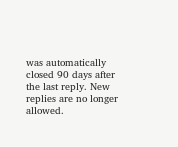was automatically closed 90 days after the last reply. New replies are no longer allowed.